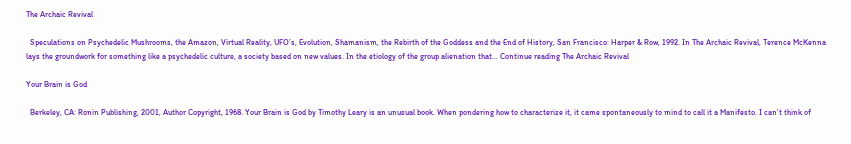The Archaic Revival

  Speculations on Psychedelic Mushrooms, the Amazon, Virtual Reality, UFO’s, Evolution, Shamanism, the Rebirth of the Goddess and the End of History, San Francisco: Harper & Row, 1992. In The Archaic Revival, Terence McKenna lays the groundwork for something like a psychedelic culture, a society based on new values. In the etiology of the group alienation that… Continue reading The Archaic Revival

Your Brain is God

  Berkeley, CA: Ronin Publishing, 2001, Author Copyright, 1968. Your Brain is God by Timothy Leary is an unusual book. When pondering how to characterize it, it came spontaneously to mind to call it a Manifesto. I can’t think of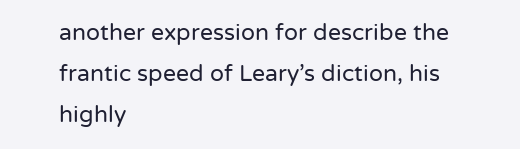another expression for describe the frantic speed of Leary’s diction, his highly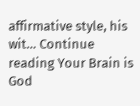affirmative style, his wit… Continue reading Your Brain is God